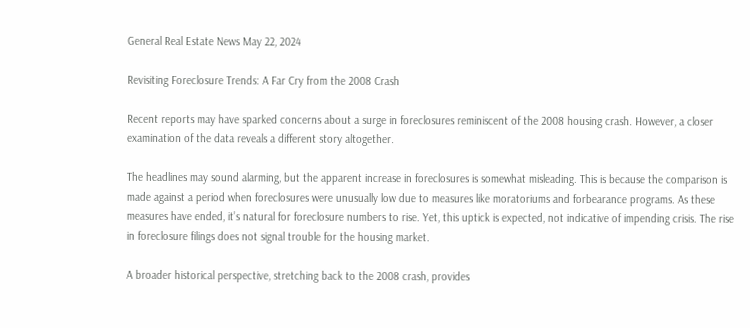General Real Estate News May 22, 2024

Revisiting Foreclosure Trends: A Far Cry from the 2008 Crash

Recent reports may have sparked concerns about a surge in foreclosures reminiscent of the 2008 housing crash. However, a closer examination of the data reveals a different story altogether.

The headlines may sound alarming, but the apparent increase in foreclosures is somewhat misleading. This is because the comparison is made against a period when foreclosures were unusually low due to measures like moratoriums and forbearance programs. As these measures have ended, it’s natural for foreclosure numbers to rise. Yet, this uptick is expected, not indicative of impending crisis. The rise in foreclosure filings does not signal trouble for the housing market.

A broader historical perspective, stretching back to the 2008 crash, provides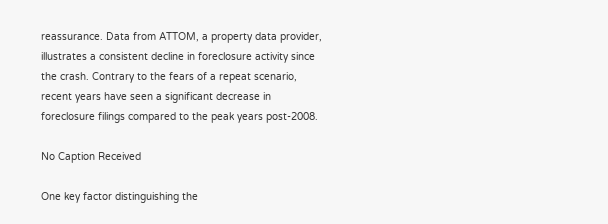reassurance. Data from ATTOM, a property data provider, illustrates a consistent decline in foreclosure activity since the crash. Contrary to the fears of a repeat scenario, recent years have seen a significant decrease in foreclosure filings compared to the peak years post-2008.

No Caption Received

One key factor distinguishing the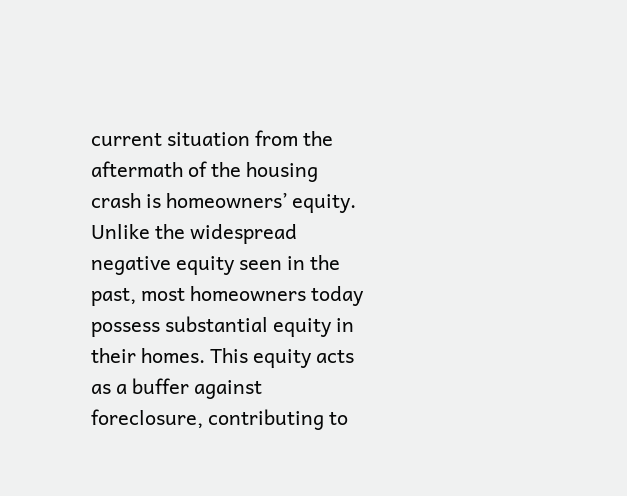current situation from the aftermath of the housing crash is homeowners’ equity. Unlike the widespread negative equity seen in the past, most homeowners today possess substantial equity in their homes. This equity acts as a buffer against foreclosure, contributing to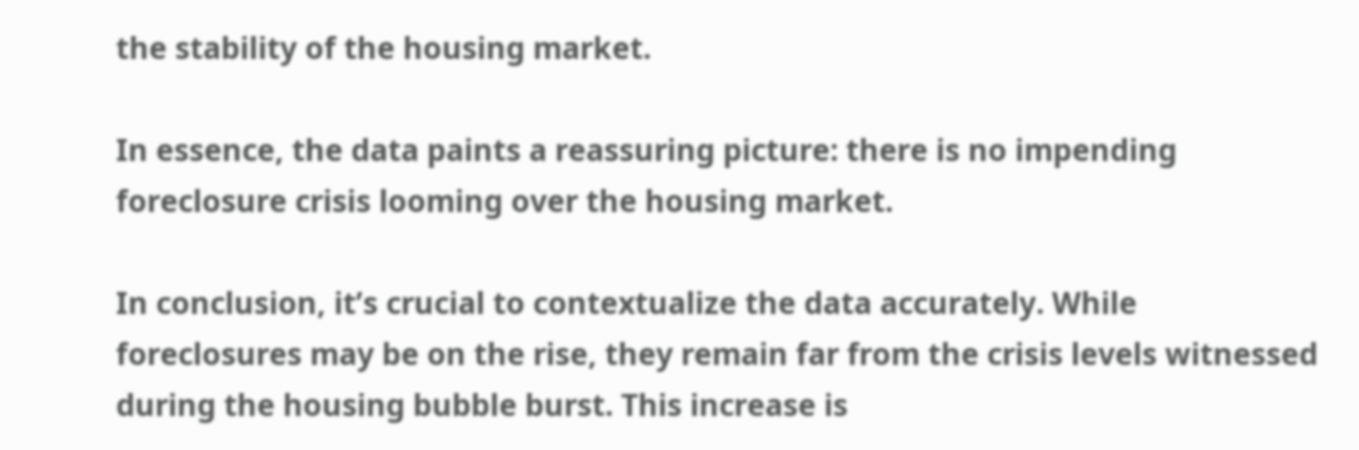the stability of the housing market.

In essence, the data paints a reassuring picture: there is no impending foreclosure crisis looming over the housing market.

In conclusion, it’s crucial to contextualize the data accurately. While foreclosures may be on the rise, they remain far from the crisis levels witnessed during the housing bubble burst. This increase is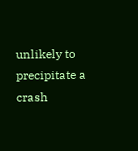unlikely to precipitate a crash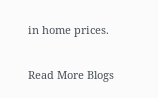in home prices.

Read More Blogs